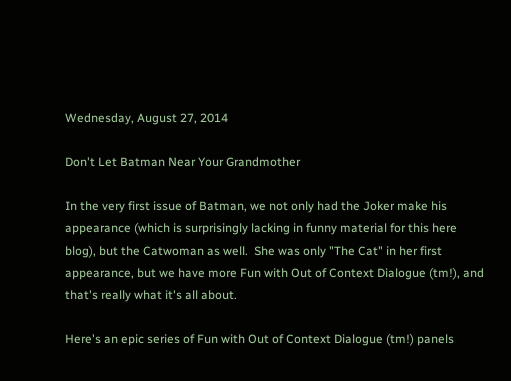Wednesday, August 27, 2014

Don't Let Batman Near Your Grandmother

In the very first issue of Batman, we not only had the Joker make his appearance (which is surprisingly lacking in funny material for this here blog), but the Catwoman as well.  She was only "The Cat" in her first appearance, but we have more Fun with Out of Context Dialogue (tm!), and that's really what it's all about.

Here's an epic series of Fun with Out of Context Dialogue (tm!) panels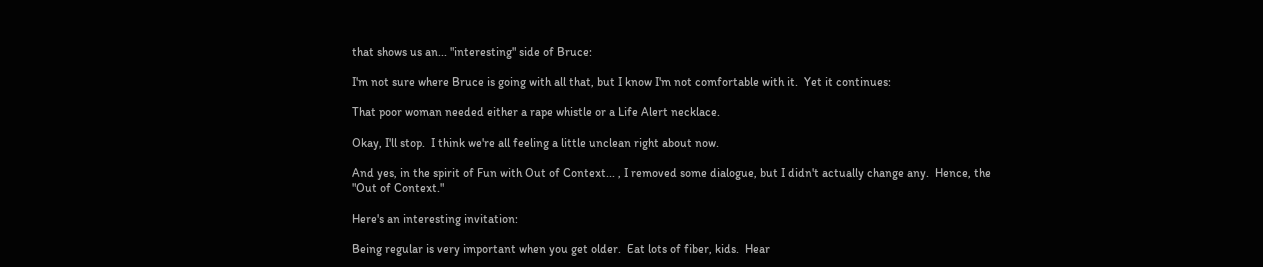that shows us an... "interesting" side of Bruce:

I'm not sure where Bruce is going with all that, but I know I'm not comfortable with it.  Yet it continues:

That poor woman needed either a rape whistle or a Life Alert necklace.

Okay, I'll stop.  I think we're all feeling a little unclean right about now.

And yes, in the spirit of Fun with Out of Context... , I removed some dialogue, but I didn't actually change any.  Hence, the "Out of Context."

Here's an interesting invitation:

Being regular is very important when you get older.  Eat lots of fiber, kids.  Hear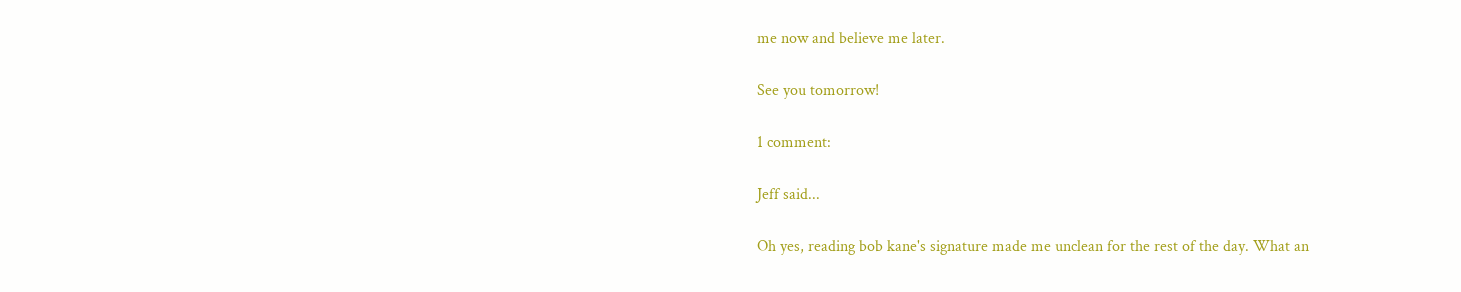me now and believe me later.

See you tomorrow!

1 comment:

Jeff said...

Oh yes, reading bob kane's signature made me unclean for the rest of the day. What an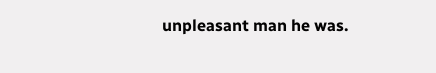unpleasant man he was.